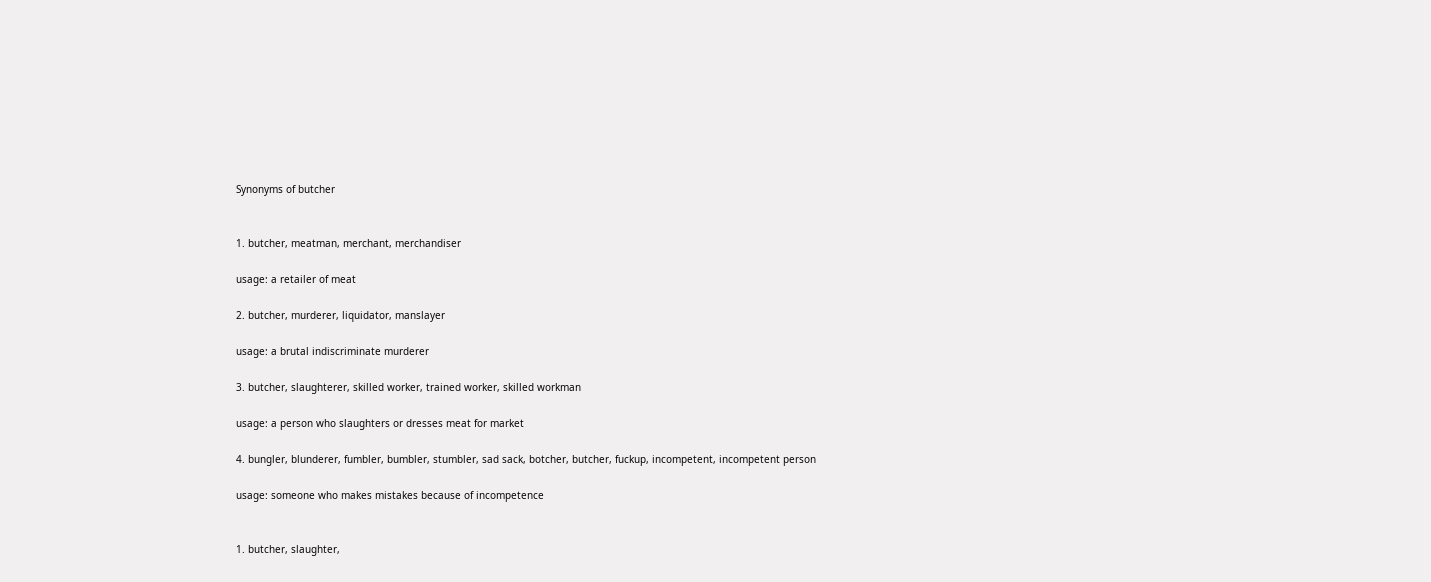Synonyms of butcher


1. butcher, meatman, merchant, merchandiser

usage: a retailer of meat

2. butcher, murderer, liquidator, manslayer

usage: a brutal indiscriminate murderer

3. butcher, slaughterer, skilled worker, trained worker, skilled workman

usage: a person who slaughters or dresses meat for market

4. bungler, blunderer, fumbler, bumbler, stumbler, sad sack, botcher, butcher, fuckup, incompetent, incompetent person

usage: someone who makes mistakes because of incompetence


1. butcher, slaughter,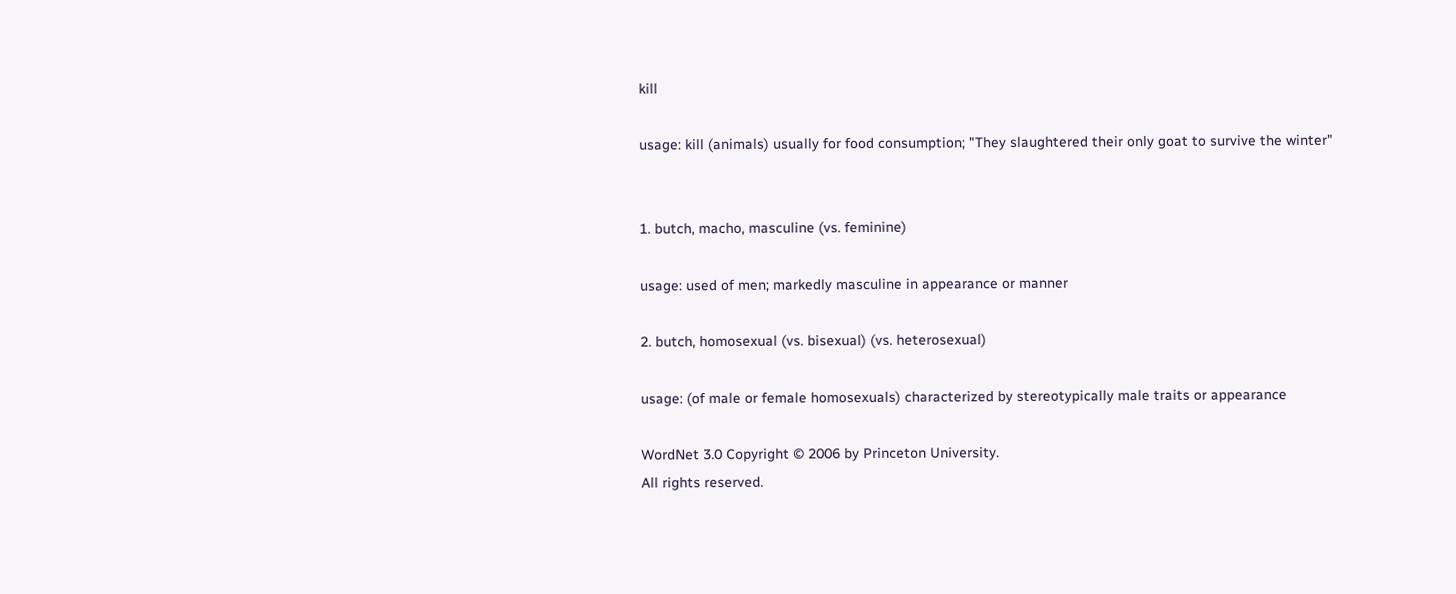kill

usage: kill (animals) usually for food consumption; "They slaughtered their only goat to survive the winter"


1. butch, macho, masculine (vs. feminine)

usage: used of men; markedly masculine in appearance or manner

2. butch, homosexual (vs. bisexual) (vs. heterosexual)

usage: (of male or female homosexuals) characterized by stereotypically male traits or appearance

WordNet 3.0 Copyright © 2006 by Princeton University.
All rights reserved.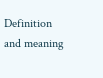Definition and meaning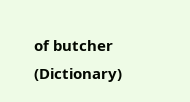of butcher (Dictionary)